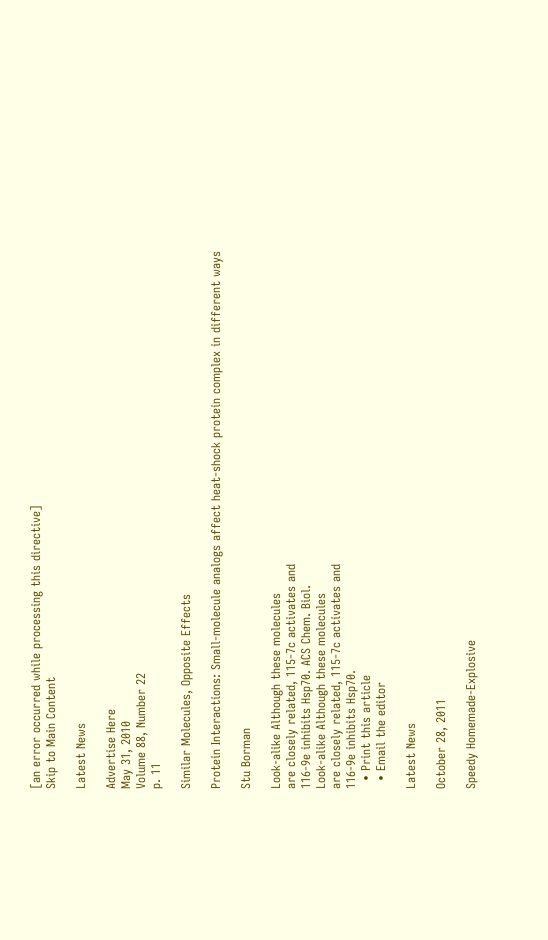[an error occurred while processing this directive]
Skip to Main Content

Latest News

Advertise Here
May 31, 2010
Volume 88, Number 22
p. 11

Similar Molecules, Opposite Effects

Protein Interactions: Small-molecule analogs affect heat-shock protein complex in different ways

Stu Borman

Look-alike Although these molecules
are closely related, 115-7c activates and
116-9e inhibits Hsp70. ACS Chem. Biol.
Look-alike Although these molecules
are closely related, 115-7c activates and
116-9e inhibits Hsp70.
  • Print this article
  • Email the editor

Latest News

October 28, 2011

Speedy Homemade-Explosive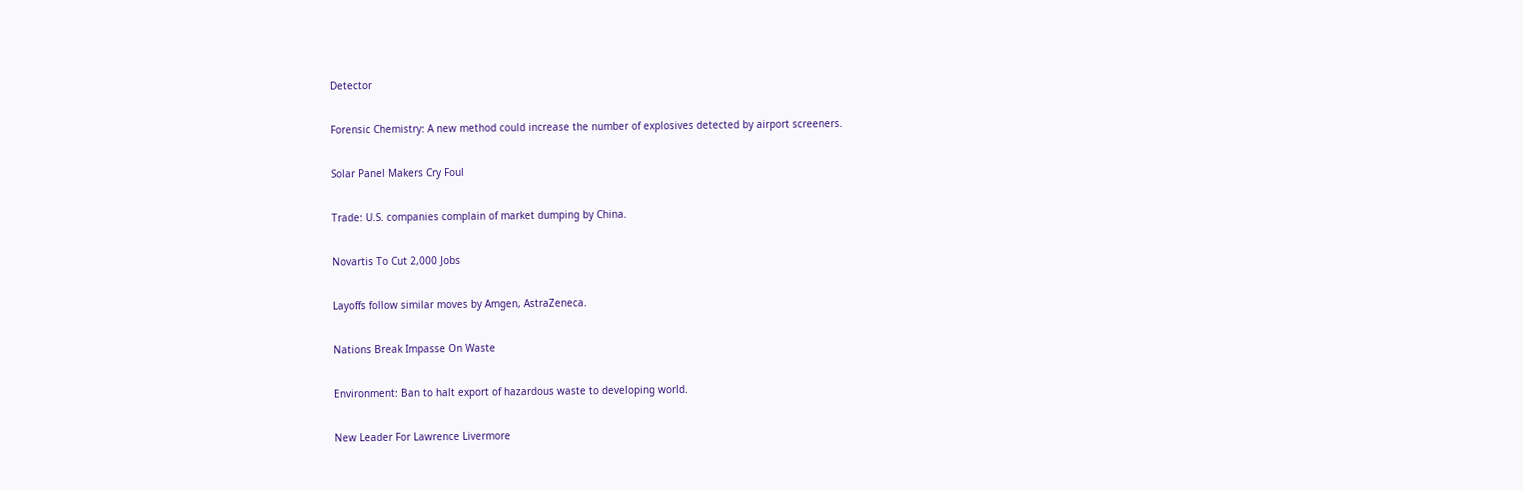Detector

Forensic Chemistry: A new method could increase the number of explosives detected by airport screeners.

Solar Panel Makers Cry Foul

Trade: U.S. companies complain of market dumping by China.

Novartis To Cut 2,000 Jobs

Layoffs follow similar moves by Amgen, AstraZeneca.

Nations Break Impasse On Waste

Environment: Ban to halt export of hazardous waste to developing world.

New Leader For Lawrence Livermore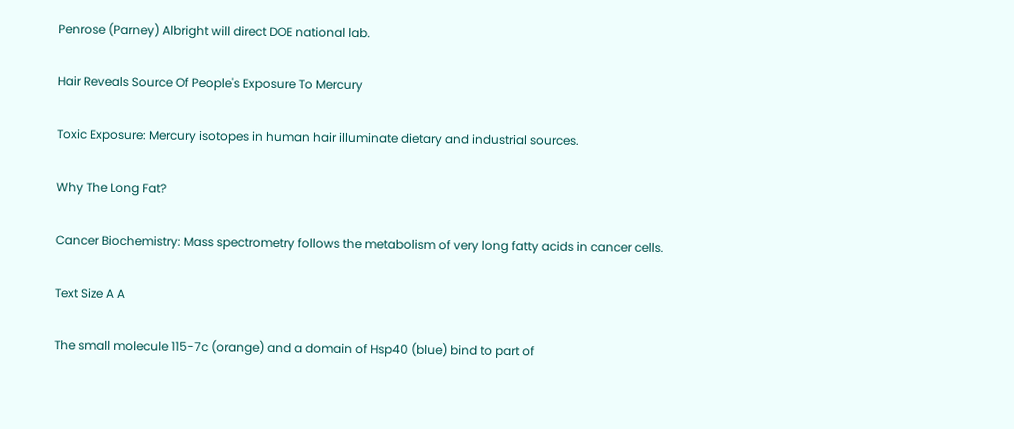Penrose (Parney) Albright will direct DOE national lab.

Hair Reveals Source Of People's Exposure To Mercury

Toxic Exposure: Mercury isotopes in human hair illuminate dietary and industrial sources.

Why The Long Fat?

Cancer Biochemistry: Mass spectrometry follows the metabolism of very long fatty acids in cancer cells.

Text Size A A

The small molecule 115-7c (orange) and a domain of Hsp40 (blue) bind to part of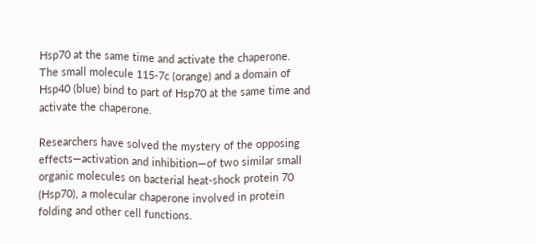Hsp70 at the same time and activate the chaperone.
The small molecule 115-7c (orange) and a domain of Hsp40 (blue) bind to part of Hsp70 at the same time and activate the chaperone.

Researchers have solved the mystery of the opposing effects—activation and inhibition—of two similar small organic molecules on bacterial heat-shock protein 70 (Hsp70), a molecular chaperone involved in protein folding and other cell functions.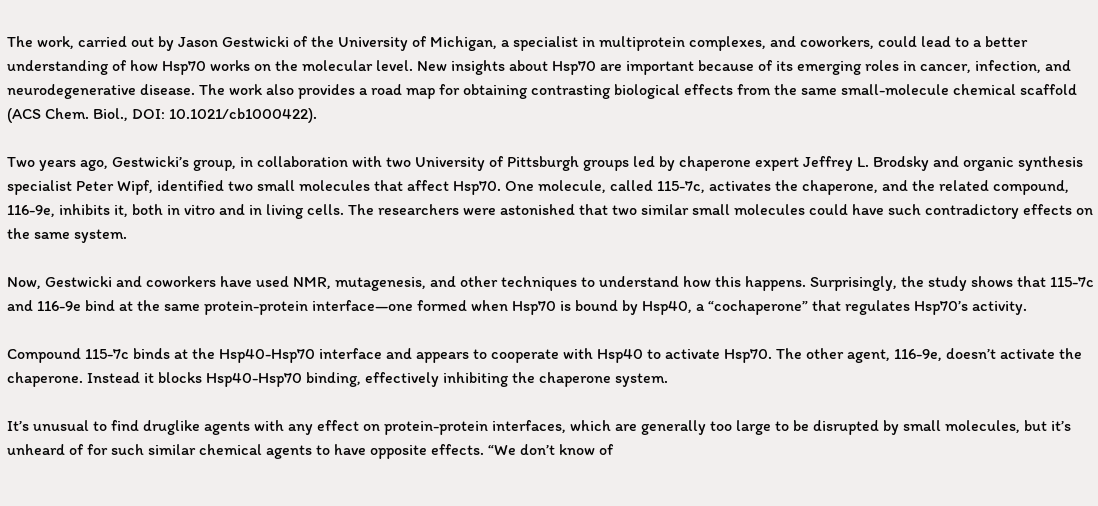The work, carried out by Jason Gestwicki of the University of Michigan, a specialist in multiprotein complexes, and coworkers, could lead to a better understanding of how Hsp70 works on the molecular level. New insights about Hsp70 are important because of its emerging roles in cancer, infection, and neurodegenerative disease. The work also provides a road map for obtaining contrasting biological effects from the same small-molecule chemical scaffold (ACS Chem. Biol., DOI: 10.1021/cb1000422).

Two years ago, Gestwicki’s group, in collaboration with two University of Pittsburgh groups led by chaperone expert Jeffrey L. Brodsky and organic synthesis specialist Peter Wipf, identified two small molecules that affect Hsp70. One molecule, called 115-7c, activates the chaperone, and the related compound, 116-9e, inhibits it, both in vitro and in living cells. The researchers were astonished that two similar small molecules could have such contradictory effects on the same system.

Now, Gestwicki and coworkers have used NMR, mutagenesis, and other techniques to understand how this happens. Surprisingly, the study shows that 115-7c and 116-9e bind at the same protein-protein interface—one formed when Hsp70 is bound by Hsp40, a “cochaperone” that regulates Hsp70’s activity.

Compound 115-7c binds at the Hsp40-Hsp70 interface and appears to cooperate with Hsp40 to activate Hsp70. The other agent, 116-9e, doesn’t activate the chaperone. Instead it blocks Hsp40-Hsp70 binding, effectively inhibiting the chaperone system.

It’s unusual to find druglike agents with any effect on protein-protein interfaces, which are generally too large to be disrupted by small molecules, but it’s unheard of for such similar chemical agents to have opposite effects. “We don’t know of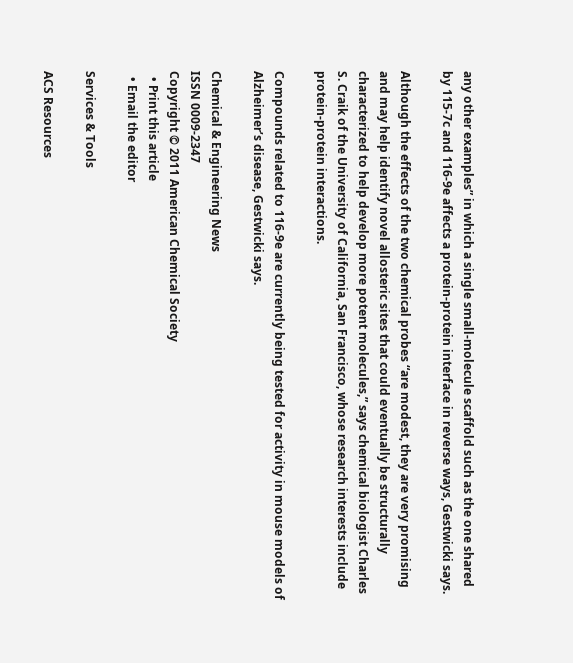any other examples” in which a single small-molecule scaffold such as the one shared by 115-7c and 116-9e affects a protein-protein interface in reverse ways, Gestwicki says.

Although the effects of the two chemical probes “are modest, they are very promising and may help identify novel allosteric sites that could eventually be structurally characterized to help develop more potent molecules,” says chemical biologist Charles S. Craik of the University of California, San Francisco, whose research interests include protein-protein interactions.

Compounds related to 116-9e are currently being tested for activity in mouse models of Alzheimer’s disease, Gestwicki says.

Chemical & Engineering News
ISSN 0009-2347
Copyright © 2011 American Chemical Society
  • Print this article
  • Email the editor

Services & Tools

ACS Resources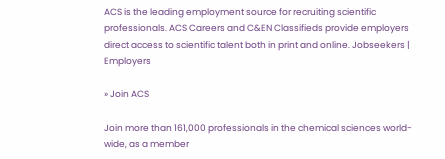ACS is the leading employment source for recruiting scientific professionals. ACS Careers and C&EN Classifieds provide employers direct access to scientific talent both in print and online. Jobseekers | Employers

» Join ACS

Join more than 161,000 professionals in the chemical sciences world-wide, as a member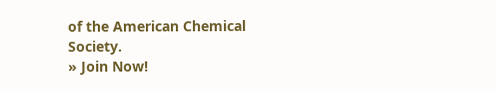of the American Chemical Society.
» Join Now!